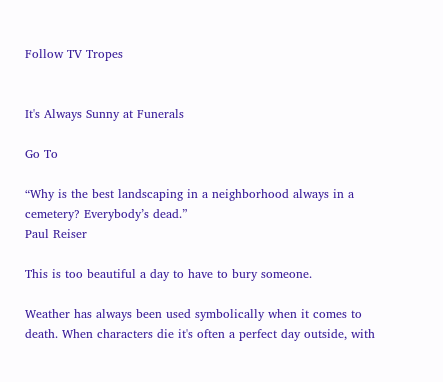Follow TV Tropes


It's Always Sunny at Funerals

Go To

“Why is the best landscaping in a neighborhood always in a cemetery? Everybody’s dead.”
Paul Reiser

This is too beautiful a day to have to bury someone.

Weather has always been used symbolically when it comes to death. When characters die it's often a perfect day outside, with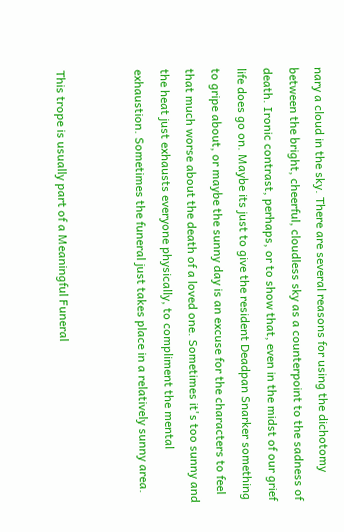nary a cloud in the sky. There are several reasons for using the dichotomy between the bright, cheerful, cloudless sky as a counterpoint to the sadness of death. Ironic contrast, perhaps, or to show that, even in the midst of our grief life does go on. Maybe its just to give the resident Deadpan Snarker something to gripe about, or maybe the sunny day is an excuse for the characters to feel that much worse about the death of a loved one. Sometimes it's too sunny and the heat just exhausts everyone physically, to compliment the mental exhaustion. Sometimes the funeral just takes place in a relatively sunny area.


This trope is usually part of a Meaningful Funeral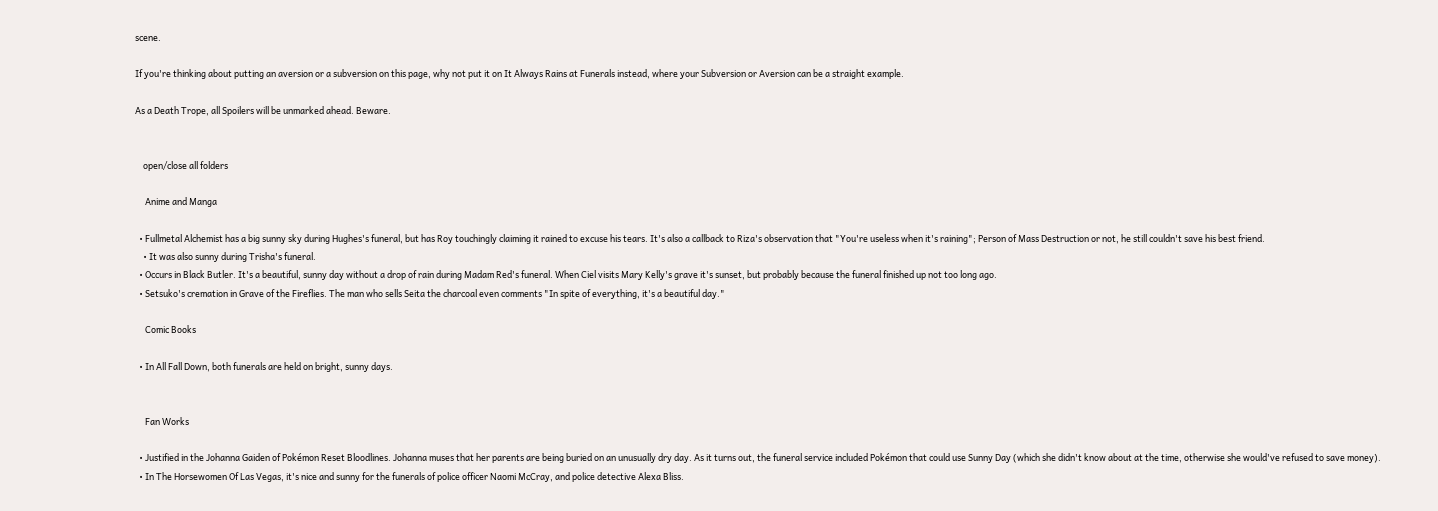scene.

If you're thinking about putting an aversion or a subversion on this page, why not put it on It Always Rains at Funerals instead, where your Subversion or Aversion can be a straight example.

As a Death Trope, all Spoilers will be unmarked ahead. Beware.


    open/close all folders

     Anime and Manga

  • Fullmetal Alchemist has a big sunny sky during Hughes's funeral, but has Roy touchingly claiming it rained to excuse his tears. It's also a callback to Riza's observation that "You're useless when it's raining"; Person of Mass Destruction or not, he still couldn't save his best friend.
    • It was also sunny during Trisha's funeral.
  • Occurs in Black Butler. It's a beautiful, sunny day without a drop of rain during Madam Red's funeral. When Ciel visits Mary Kelly's grave it's sunset, but probably because the funeral finished up not too long ago.
  • Setsuko's cremation in Grave of the Fireflies. The man who sells Seita the charcoal even comments "In spite of everything, it's a beautiful day."

     Comic Books

  • In All Fall Down, both funerals are held on bright, sunny days.


     Fan Works

  • Justified in the Johanna Gaiden of Pokémon Reset Bloodlines. Johanna muses that her parents are being buried on an unusually dry day. As it turns out, the funeral service included Pokémon that could use Sunny Day (which she didn't know about at the time, otherwise she would've refused to save money).
  • In The Horsewomen Of Las Vegas, it's nice and sunny for the funerals of police officer Naomi McCray, and police detective Alexa Bliss.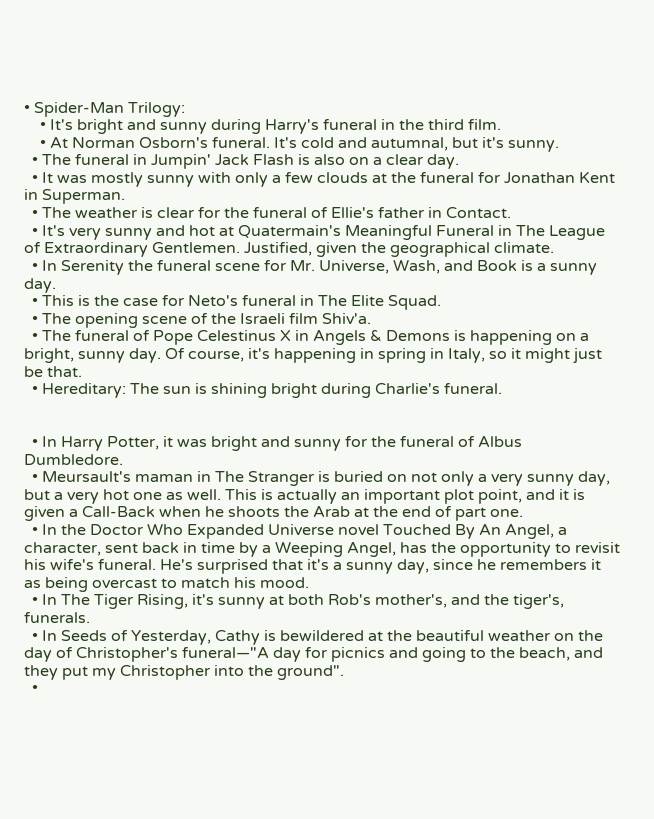• Spider-Man Trilogy:
    • It's bright and sunny during Harry's funeral in the third film.
    • At Norman Osborn's funeral. It's cold and autumnal, but it's sunny.
  • The funeral in Jumpin' Jack Flash is also on a clear day.
  • It was mostly sunny with only a few clouds at the funeral for Jonathan Kent in Superman.
  • The weather is clear for the funeral of Ellie's father in Contact.
  • It's very sunny and hot at Quatermain's Meaningful Funeral in The League of Extraordinary Gentlemen. Justified, given the geographical climate.
  • In Serenity the funeral scene for Mr. Universe, Wash, and Book is a sunny day.
  • This is the case for Neto's funeral in The Elite Squad.
  • The opening scene of the Israeli film Shiv'a.
  • The funeral of Pope Celestinus X in Angels & Demons is happening on a bright, sunny day. Of course, it's happening in spring in Italy, so it might just be that.
  • Hereditary: The sun is shining bright during Charlie's funeral.


  • In Harry Potter, it was bright and sunny for the funeral of Albus Dumbledore.
  • Meursault's maman in The Stranger is buried on not only a very sunny day, but a very hot one as well. This is actually an important plot point, and it is given a Call-Back when he shoots the Arab at the end of part one.
  • In the Doctor Who Expanded Universe novel Touched By An Angel, a character, sent back in time by a Weeping Angel, has the opportunity to revisit his wife's funeral. He's surprised that it's a sunny day, since he remembers it as being overcast to match his mood.
  • In The Tiger Rising, it's sunny at both Rob's mother's, and the tiger's, funerals.
  • In Seeds of Yesterday, Cathy is bewildered at the beautiful weather on the day of Christopher's funeral—"A day for picnics and going to the beach, and they put my Christopher into the ground".
  •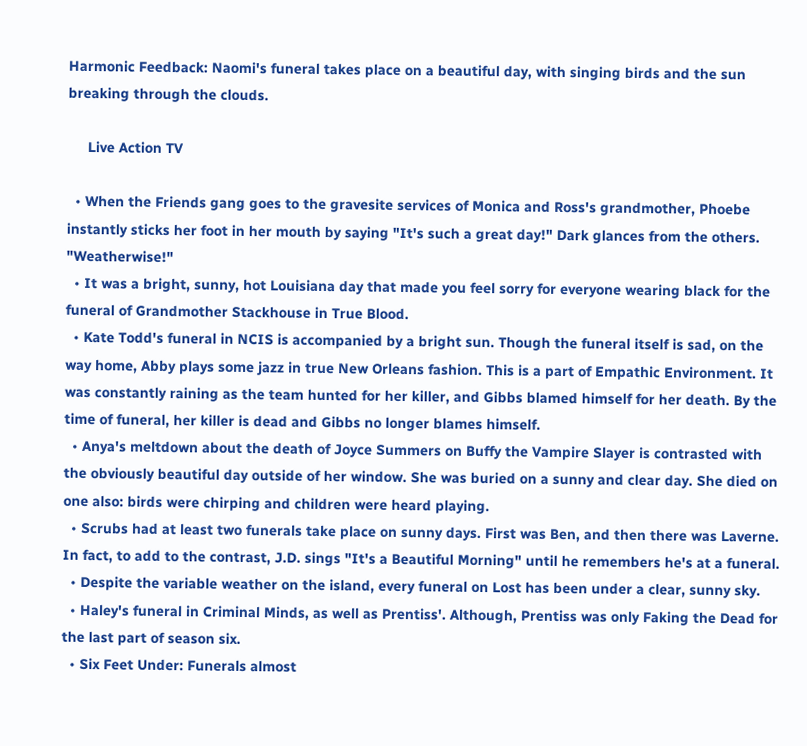Harmonic Feedback: Naomi's funeral takes place on a beautiful day, with singing birds and the sun breaking through the clouds.

     Live Action TV

  • When the Friends gang goes to the gravesite services of Monica and Ross's grandmother, Phoebe instantly sticks her foot in her mouth by saying "It's such a great day!" Dark glances from the others. "Weatherwise!"
  • It was a bright, sunny, hot Louisiana day that made you feel sorry for everyone wearing black for the funeral of Grandmother Stackhouse in True Blood.
  • Kate Todd's funeral in NCIS is accompanied by a bright sun. Though the funeral itself is sad, on the way home, Abby plays some jazz in true New Orleans fashion. This is a part of Empathic Environment. It was constantly raining as the team hunted for her killer, and Gibbs blamed himself for her death. By the time of funeral, her killer is dead and Gibbs no longer blames himself.
  • Anya's meltdown about the death of Joyce Summers on Buffy the Vampire Slayer is contrasted with the obviously beautiful day outside of her window. She was buried on a sunny and clear day. She died on one also: birds were chirping and children were heard playing.
  • Scrubs had at least two funerals take place on sunny days. First was Ben, and then there was Laverne. In fact, to add to the contrast, J.D. sings "It's a Beautiful Morning" until he remembers he's at a funeral.
  • Despite the variable weather on the island, every funeral on Lost has been under a clear, sunny sky.
  • Haley's funeral in Criminal Minds, as well as Prentiss'. Although, Prentiss was only Faking the Dead for the last part of season six.
  • Six Feet Under: Funerals almost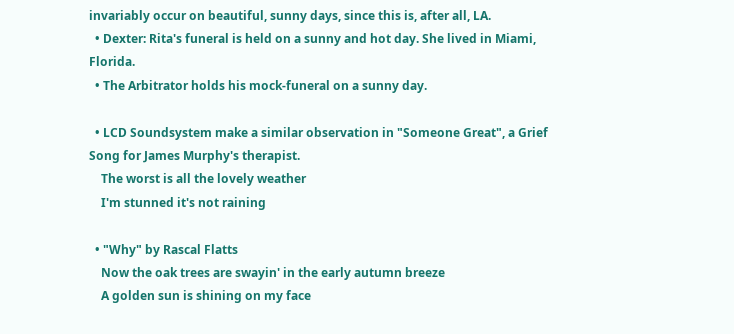invariably occur on beautiful, sunny days, since this is, after all, LA.
  • Dexter: Rita's funeral is held on a sunny and hot day. She lived in Miami, Florida.
  • The Arbitrator holds his mock-funeral on a sunny day.

  • LCD Soundsystem make a similar observation in "Someone Great", a Grief Song for James Murphy's therapist.
    The worst is all the lovely weather
    I'm stunned it's not raining

  • "Why" by Rascal Flatts
    Now the oak trees are swayin' in the early autumn breeze
    A golden sun is shining on my face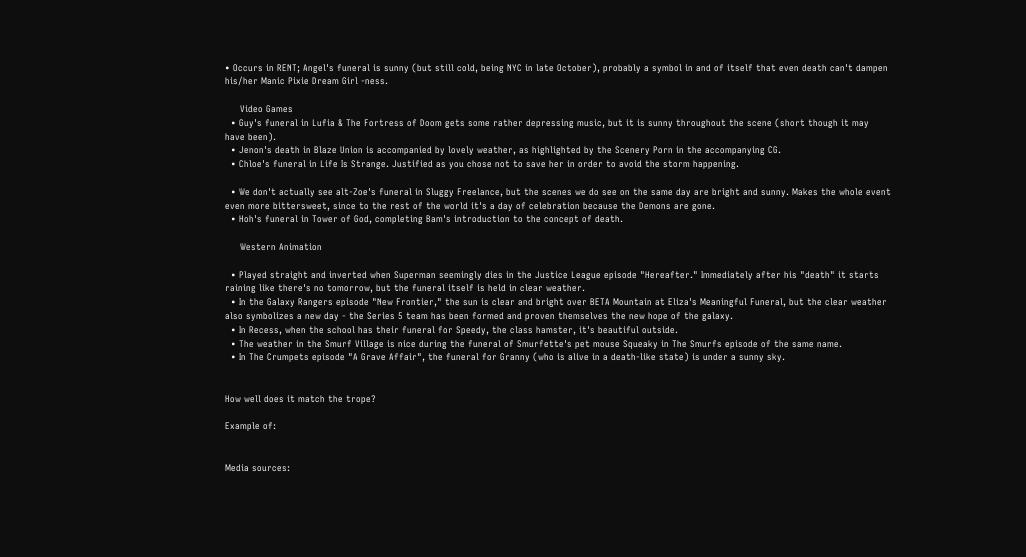• Occurs in RENT; Angel's funeral is sunny (but still cold, being NYC in late October), probably a symbol in and of itself that even death can't dampen his/her Manic Pixie Dream Girl -ness.

     Video Games
  • Guy's funeral in Lufia & The Fortress of Doom gets some rather depressing music, but it is sunny throughout the scene (short though it may have been).
  • Jenon's death in Blaze Union is accompanied by lovely weather, as highlighted by the Scenery Porn in the accompanying CG.
  • Chloe's funeral in Life Is Strange. Justified as you chose not to save her in order to avoid the storm happening.

  • We don't actually see alt-Zoe's funeral in Sluggy Freelance, but the scenes we do see on the same day are bright and sunny. Makes the whole event even more bittersweet, since to the rest of the world it's a day of celebration because the Demons are gone.
  • Hoh's funeral in Tower of God, completing Bam's introduction to the concept of death.

     Western Animation

  • Played straight and inverted when Superman seemingly dies in the Justice League episode "Hereafter." Immediately after his "death" it starts raining like there's no tomorrow, but the funeral itself is held in clear weather.
  • In the Galaxy Rangers episode "New Frontier," the sun is clear and bright over BETA Mountain at Eliza's Meaningful Funeral, but the clear weather also symbolizes a new day - the Series 5 team has been formed and proven themselves the new hope of the galaxy.
  • In Recess, when the school has their funeral for Speedy, the class hamster, it's beautiful outside.
  • The weather in the Smurf Village is nice during the funeral of Smurfette's pet mouse Squeaky in The Smurfs episode of the same name.
  • In The Crumpets episode "A Grave Affair", the funeral for Granny (who is alive in a death-like state) is under a sunny sky.


How well does it match the trope?

Example of:


Media sources: